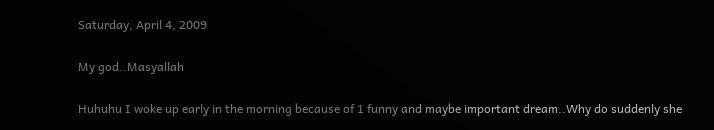Saturday, April 4, 2009

My god..Masyallah

Huhuhu I woke up early in the morning because of 1 funny and maybe important dream..Why do suddenly she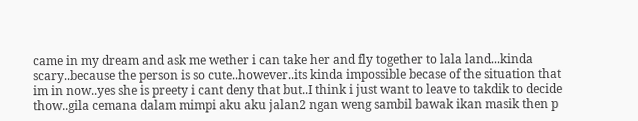came in my dream and ask me wether i can take her and fly together to lala land...kinda scary..because the person is so cute..however..its kinda impossible becase of the situation that im in now..yes she is preety i cant deny that but..I think i just want to leave to takdik to decide thow..gila cemana dalam mimpi aku aku jalan2 ngan weng sambil bawak ikan masik then p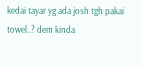kedai tayar yg ada josh tgh pakai towel..? dem kinda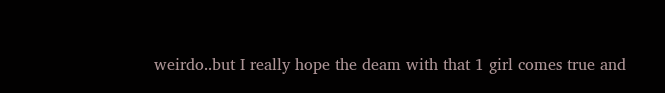weirdo..but I really hope the deam with that 1 girl comes true and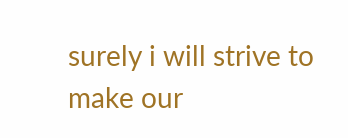surely i will strive to make our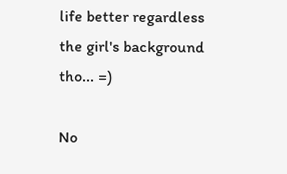life better regardless the girl's background tho... =)

No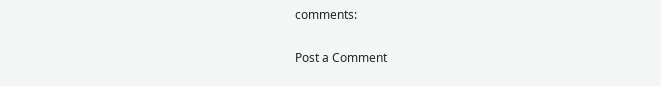comments:

Post a Comment